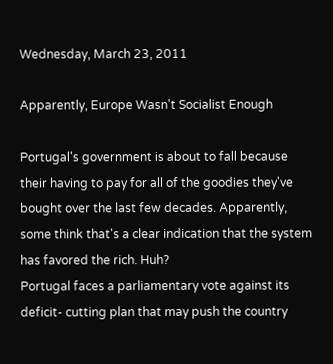Wednesday, March 23, 2011

Apparently, Europe Wasn't Socialist Enough

Portugal's government is about to fall because their having to pay for all of the goodies they've bought over the last few decades. Apparently, some think that's a clear indication that the system has favored the rich. Huh?
Portugal faces a parliamentary vote against its deficit- cutting plan that may push the country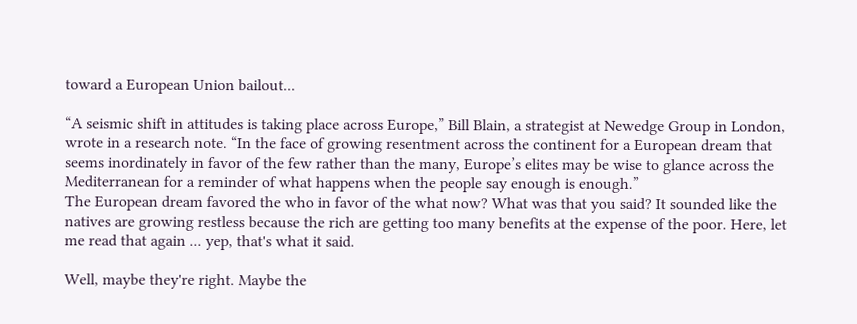toward a European Union bailout...

“A seismic shift in attitudes is taking place across Europe,” Bill Blain, a strategist at Newedge Group in London, wrote in a research note. “In the face of growing resentment across the continent for a European dream that seems inordinately in favor of the few rather than the many, Europe’s elites may be wise to glance across the Mediterranean for a reminder of what happens when the people say enough is enough.”
The European dream favored the who in favor of the what now? What was that you said? It sounded like the natives are growing restless because the rich are getting too many benefits at the expense of the poor. Here, let me read that again ... yep, that's what it said.

Well, maybe they're right. Maybe the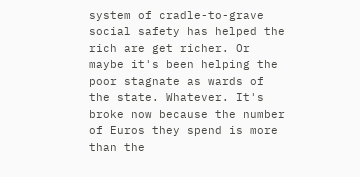system of cradle-to-grave social safety has helped the rich are get richer. Or maybe it's been helping the poor stagnate as wards of the state. Whatever. It's broke now because the number of Euros they spend is more than the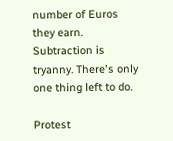number of Euros they earn. Subtraction is tryanny. There's only one thing left to do.

Protest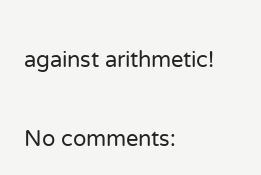against arithmetic!

No comments: